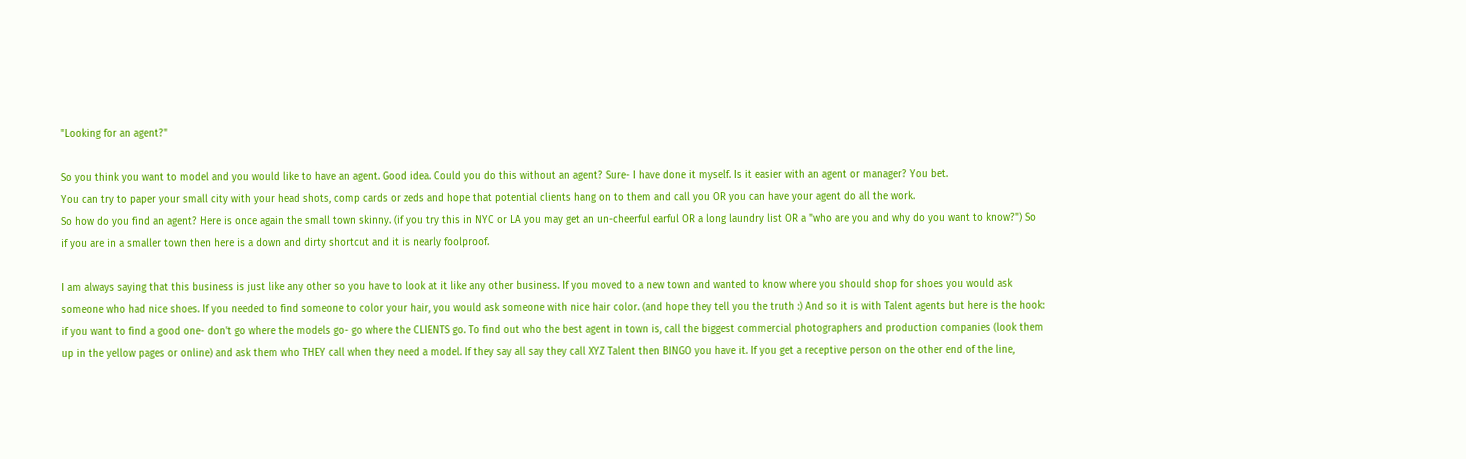"Looking for an agent?"

So you think you want to model and you would like to have an agent. Good idea. Could you do this without an agent? Sure- I have done it myself. Is it easier with an agent or manager? You bet.
You can try to paper your small city with your head shots, comp cards or zeds and hope that potential clients hang on to them and call you OR you can have your agent do all the work.
So how do you find an agent? Here is once again the small town skinny. (if you try this in NYC or LA you may get an un-cheerful earful OR a long laundry list OR a "who are you and why do you want to know?") So if you are in a smaller town then here is a down and dirty shortcut and it is nearly foolproof.

I am always saying that this business is just like any other so you have to look at it like any other business. If you moved to a new town and wanted to know where you should shop for shoes you would ask someone who had nice shoes. If you needed to find someone to color your hair, you would ask someone with nice hair color. (and hope they tell you the truth :) And so it is with Talent agents but here is the hook: if you want to find a good one- don't go where the models go- go where the CLIENTS go. To find out who the best agent in town is, call the biggest commercial photographers and production companies (look them up in the yellow pages or online) and ask them who THEY call when they need a model. If they say all say they call XYZ Talent then BINGO you have it. If you get a receptive person on the other end of the line,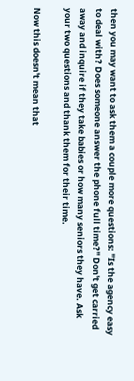then you may want to ask them a couple more questions: "Is the agency easy to deal with? Does someone answer the phone full time?" Don't get carried away and inquire if they take babies or how many seniors they have. Ask your two questions and thank them for their time.

Now this doesn't mean that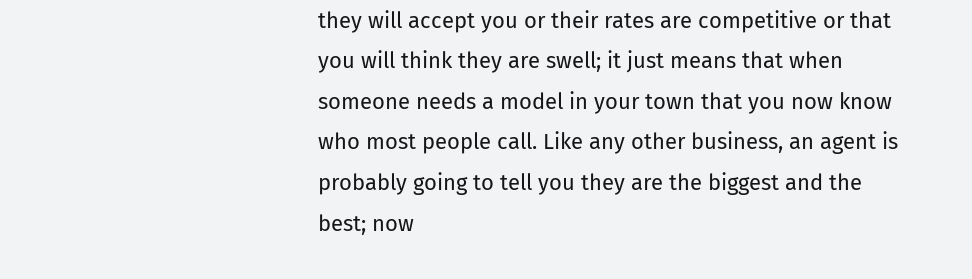they will accept you or their rates are competitive or that you will think they are swell; it just means that when someone needs a model in your town that you now know who most people call. Like any other business, an agent is probably going to tell you they are the biggest and the best; now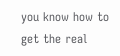you know how to get the real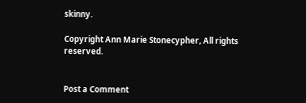skinny.

Copyright Ann Marie Stonecypher, All rights reserved.


Post a Comment